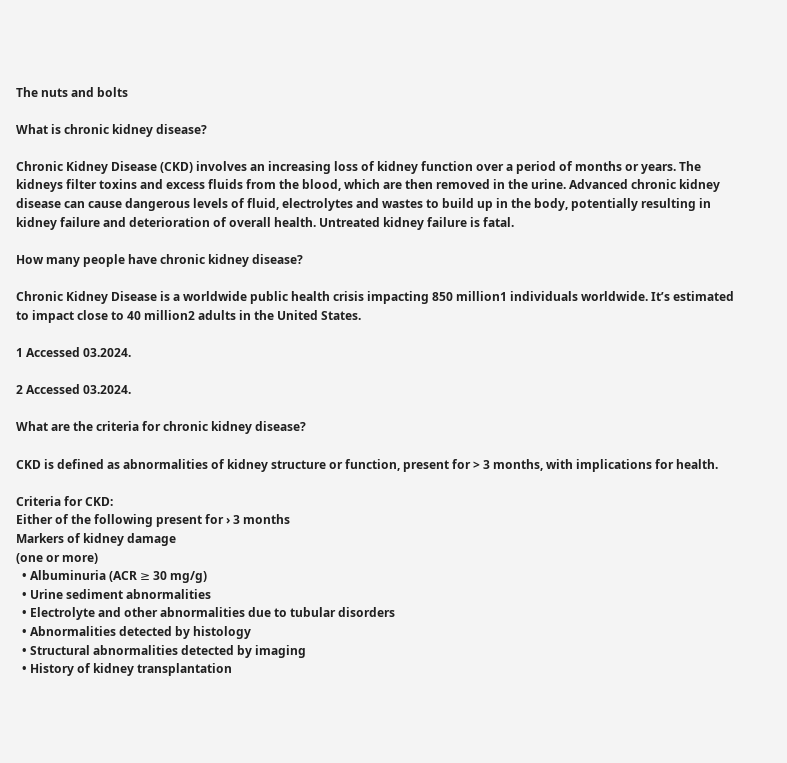The nuts and bolts

What is chronic kidney disease?

Chronic Kidney Disease (CKD) involves an increasing loss of kidney function over a period of months or years. The kidneys filter toxins and excess fluids from the blood, which are then removed in the urine. Advanced chronic kidney disease can cause dangerous levels of fluid, electrolytes and wastes to build up in the body, potentially resulting in kidney failure and deterioration of overall health. Untreated kidney failure is fatal.

How many people have chronic kidney disease?

Chronic Kidney Disease is a worldwide public health crisis impacting 850 million1 individuals worldwide. It’s estimated to impact close to 40 million2 adults in the United States.

1 Accessed 03.2024.

2 Accessed 03.2024.

What are the criteria for chronic kidney disease?

CKD is defined as abnormalities of kidney structure or function, present for > 3 months, with implications for health.

Criteria for CKD:
Either of the following present for › 3 months
Markers of kidney damage
(one or more)
  • Albuminuria (ACR ≥ 30 mg/g)
  • Urine sediment abnormalities
  • Electrolyte and other abnormalities due to tubular disorders
  • Abnormalities detected by histology
  • Structural abnormalities detected by imaging
  • History of kidney transplantation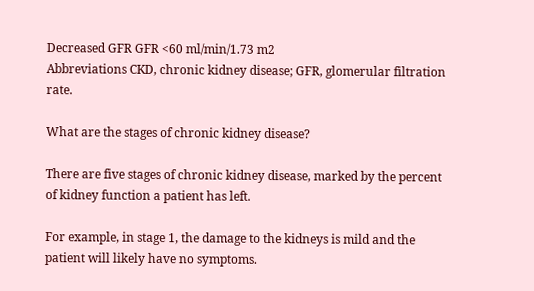Decreased GFR GFR <60 ml/min/1.73 m2
Abbreviations CKD, chronic kidney disease; GFR, glomerular filtration rate.

What are the stages of chronic kidney disease?

There are five stages of chronic kidney disease, marked by the percent of kidney function a patient has left.

For example, in stage 1, the damage to the kidneys is mild and the patient will likely have no symptoms.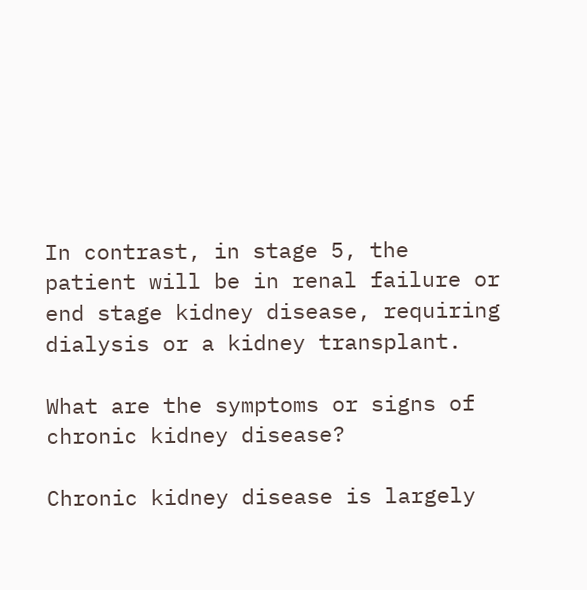In contrast, in stage 5, the patient will be in renal failure or end stage kidney disease, requiring dialysis or a kidney transplant.

What are the symptoms or signs of chronic kidney disease?

Chronic kidney disease is largely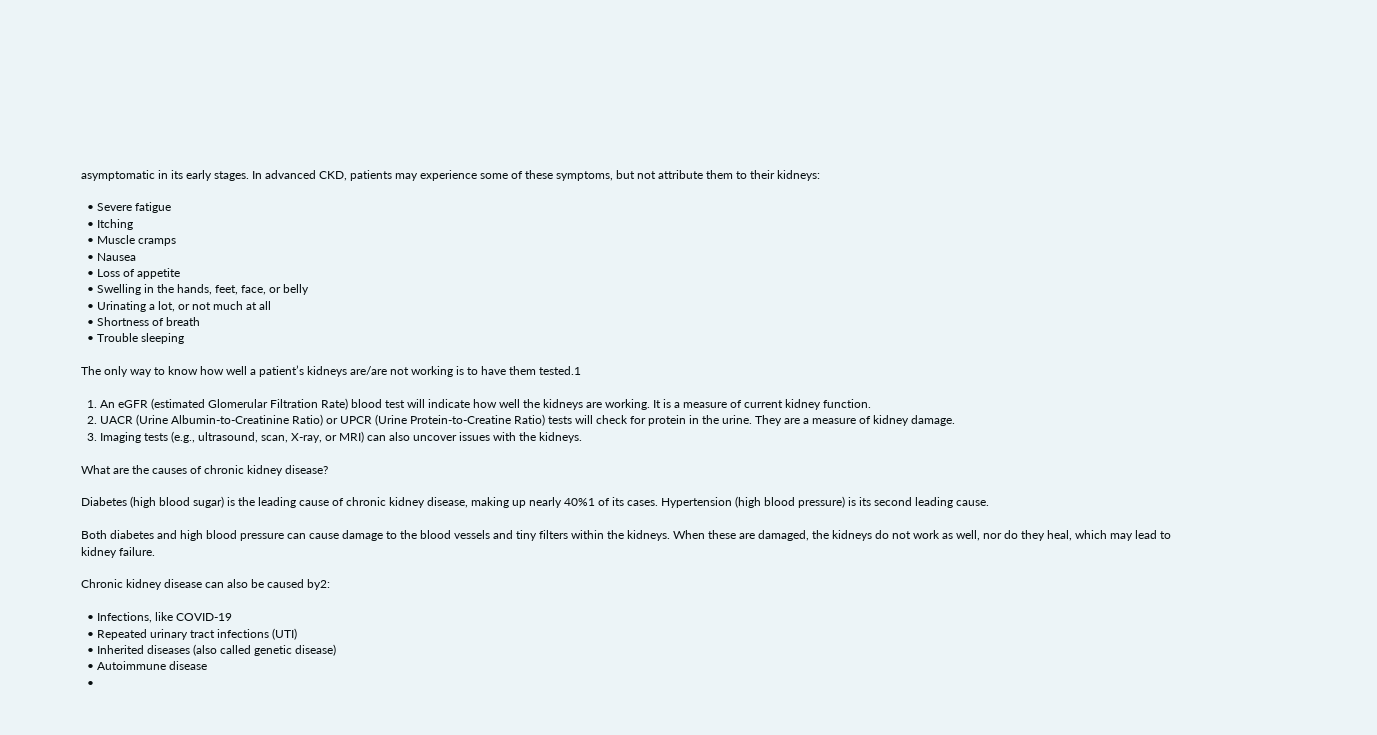asymptomatic in its early stages. In advanced CKD, patients may experience some of these symptoms, but not attribute them to their kidneys:

  • Severe fatigue
  • Itching
  • Muscle cramps
  • Nausea
  • Loss of appetite
  • Swelling in the hands, feet, face, or belly
  • Urinating a lot, or not much at all
  • Shortness of breath
  • Trouble sleeping

The only way to know how well a patient’s kidneys are/are not working is to have them tested.1

  1. An eGFR (estimated Glomerular Filtration Rate) blood test will indicate how well the kidneys are working. It is a measure of current kidney function.
  2. UACR (Urine Albumin-to-Creatinine Ratio) or UPCR (Urine Protein-to-Creatine Ratio) tests will check for protein in the urine. They are a measure of kidney damage.
  3. Imaging tests (e.g., ultrasound, scan, X-ray, or MRI) can also uncover issues with the kidneys.

What are the causes of chronic kidney disease?

Diabetes (high blood sugar) is the leading cause of chronic kidney disease, making up nearly 40%1 of its cases. Hypertension (high blood pressure) is its second leading cause.

Both diabetes and high blood pressure can cause damage to the blood vessels and tiny filters within the kidneys. When these are damaged, the kidneys do not work as well, nor do they heal, which may lead to kidney failure.

Chronic kidney disease can also be caused by2:

  • Infections, like COVID-19
  • Repeated urinary tract infections (UTI)
  • Inherited diseases (also called genetic disease)
  • Autoimmune disease
  •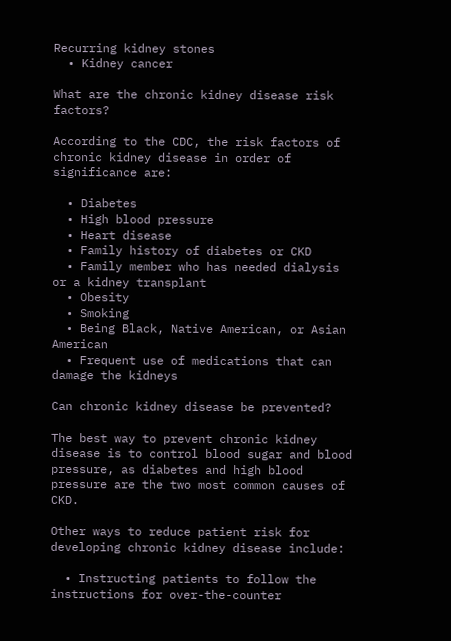Recurring kidney stones
  • Kidney cancer

What are the chronic kidney disease risk factors?

According to the CDC, the risk factors of chronic kidney disease in order of significance are:

  • Diabetes
  • High blood pressure
  • Heart disease
  • Family history of diabetes or CKD
  • Family member who has needed dialysis or a kidney transplant
  • Obesity
  • Smoking
  • Being Black, Native American, or Asian American
  • Frequent use of medications that can damage the kidneys

Can chronic kidney disease be prevented?

The best way to prevent chronic kidney disease is to control blood sugar and blood pressure, as diabetes and high blood pressure are the two most common causes of CKD.

Other ways to reduce patient risk for developing chronic kidney disease include:

  • Instructing patients to follow the instructions for over-the-counter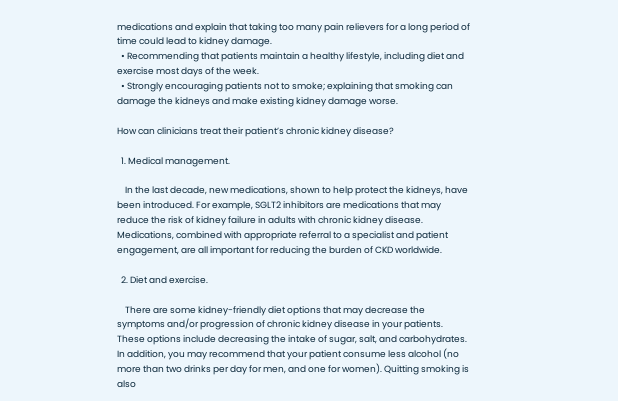medications and explain that taking too many pain relievers for a long period of time could lead to kidney damage.
  • Recommending that patients maintain a healthy lifestyle, including diet and exercise most days of the week.
  • Strongly encouraging patients not to smoke; explaining that smoking can damage the kidneys and make existing kidney damage worse.

How can clinicians treat their patient’s chronic kidney disease?

  1. Medical management.

    In the last decade, new medications, shown to help protect the kidneys, have been introduced. For example, SGLT2 inhibitors are medications that may reduce the risk of kidney failure in adults with chronic kidney disease. Medications, combined with appropriate referral to a specialist and patient engagement, are all important for reducing the burden of CKD worldwide.

  2. Diet and exercise.

    There are some kidney-friendly diet options that may decrease the symptoms and/or progression of chronic kidney disease in your patients. These options include decreasing the intake of sugar, salt, and carbohydrates. In addition, you may recommend that your patient consume less alcohol (no more than two drinks per day for men, and one for women). Quitting smoking is also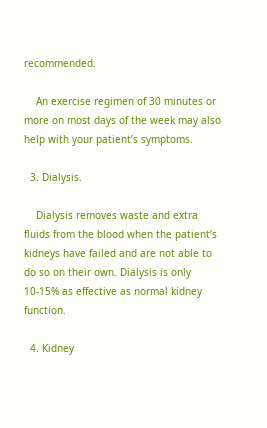recommended.

    An exercise regimen of 30 minutes or more on most days of the week may also help with your patient’s symptoms.

  3. Dialysis.

    Dialysis removes waste and extra fluids from the blood when the patient’s kidneys have failed and are not able to do so on their own. Dialysis is only 10-15% as effective as normal kidney function.

  4. Kidney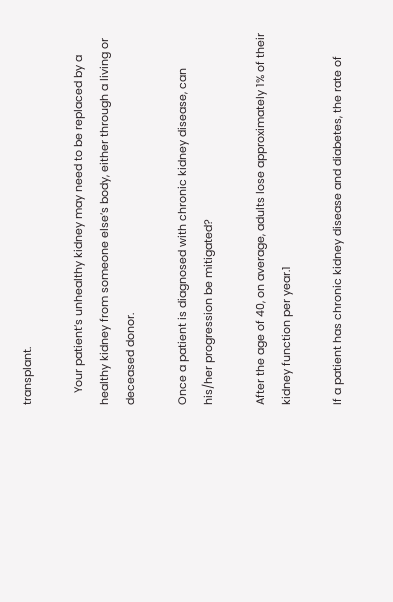transplant.

    Your patient’s unhealthy kidney may need to be replaced by a healthy kidney from someone else’s body, either through a living or deceased donor.

Once a patient is diagnosed with chronic kidney disease, can his/her progression be mitigated?

After the age of 40, on average, adults lose approximately 1% of their kidney function per year.1

If a patient has chronic kidney disease and diabetes, the rate of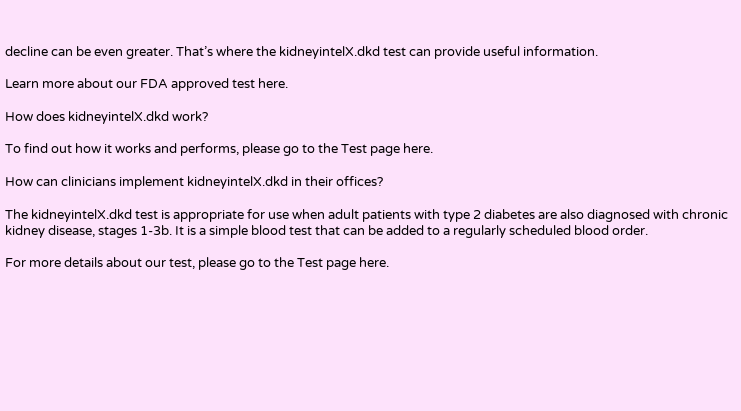decline can be even greater. That’s where the kidneyintelX.dkd test can provide useful information.

Learn more about our FDA approved test here.

How does kidneyintelX.dkd work?

To find out how it works and performs, please go to the Test page here.

How can clinicians implement kidneyintelX.dkd in their offices?

The kidneyintelX.dkd test is appropriate for use when adult patients with type 2 diabetes are also diagnosed with chronic kidney disease, stages 1-3b. It is a simple blood test that can be added to a regularly scheduled blood order.

For more details about our test, please go to the Test page here.